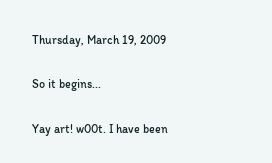Thursday, March 19, 2009

So it begins...

Yay art! w00t. I have been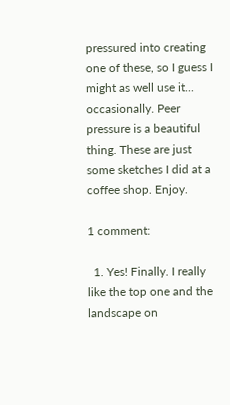pressured into creating one of these, so I guess I might as well use it... occasionally. Peer pressure is a beautiful thing. These are just some sketches I did at a coffee shop. Enjoy.

1 comment:

  1. Yes! Finally. I really like the top one and the landscape on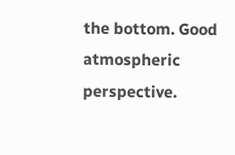the bottom. Good atmospheric perspective.